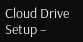Cloud Drive Setup –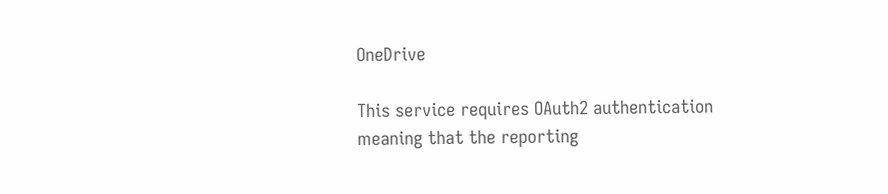OneDrive

This service requires OAuth2 authentication meaning that the reporting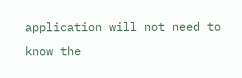application will not need to know the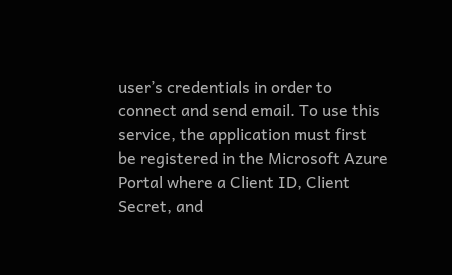user’s credentials in order to connect and send email. To use this service, the application must first be registered in the Microsoft Azure Portal where a Client ID, Client Secret, and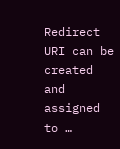Redirect URI can be created and assigned to …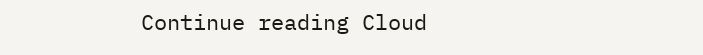Continue reading Cloud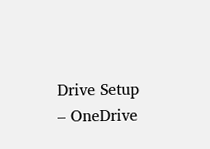Drive Setup – OneDrive